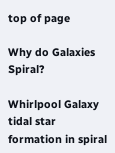top of page

Why do Galaxies Spiral?

Whirlpool Galaxy tidal star formation in spiral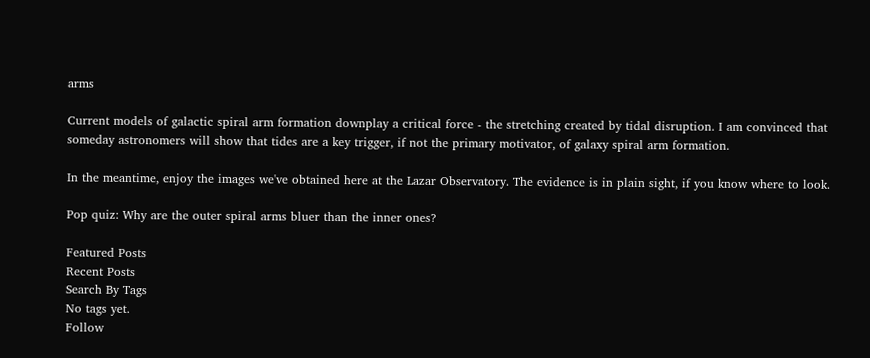arms

Current models of galactic spiral arm formation downplay a critical force - the stretching created by tidal disruption. I am convinced that someday astronomers will show that tides are a key trigger, if not the primary motivator, of galaxy spiral arm formation.

In the meantime, enjoy the images we've obtained here at the Lazar Observatory. The evidence is in plain sight, if you know where to look.

Pop quiz: Why are the outer spiral arms bluer than the inner ones?

Featured Posts
Recent Posts
Search By Tags
No tags yet.
Follow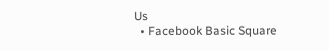Us
  • Facebook Basic Square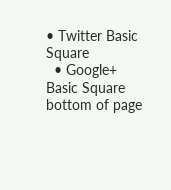• Twitter Basic Square
  • Google+ Basic Square
bottom of page